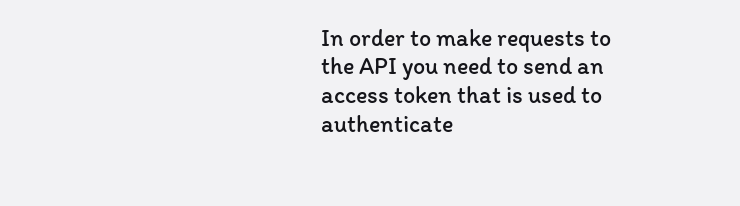In order to make requests to the API you need to send an access token that is used to authenticate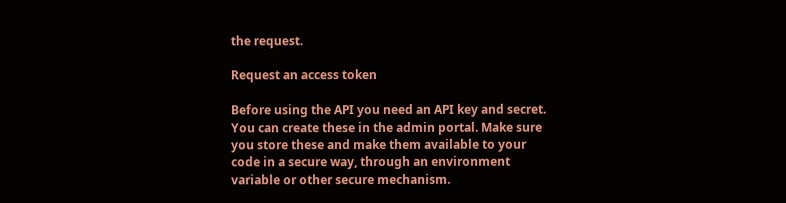the request.

Request an access token

Before using the API you need an API key and secret. You can create these in the admin portal. Make sure you store these and make them available to your code in a secure way, through an environment variable or other secure mechanism.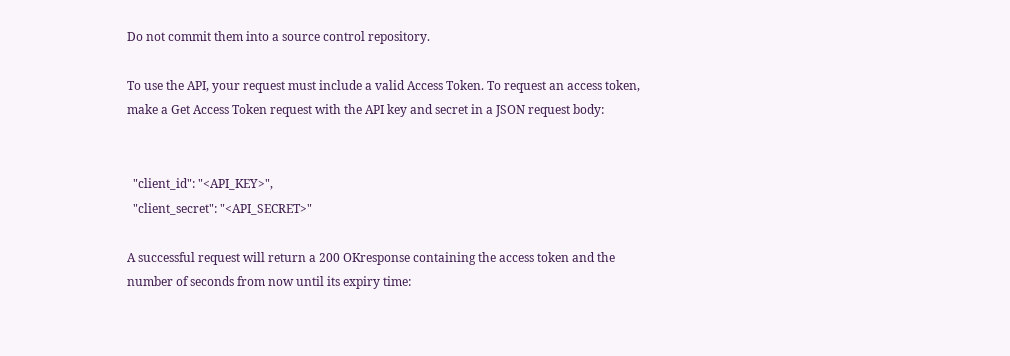Do not commit them into a source control repository.

To use the API, your request must include a valid Access Token. To request an access token, make a Get Access Token request with the API key and secret in a JSON request body:


  "client_id": "<API_KEY>",
  "client_secret": "<API_SECRET>"

A successful request will return a 200 OKresponse containing the access token and the number of seconds from now until its expiry time: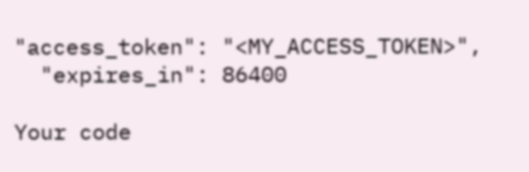"access_token": "<MY_ACCESS_TOKEN>",
  "expires_in": 86400

Your code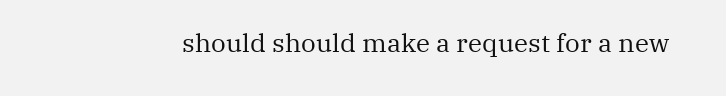should should make a request for a new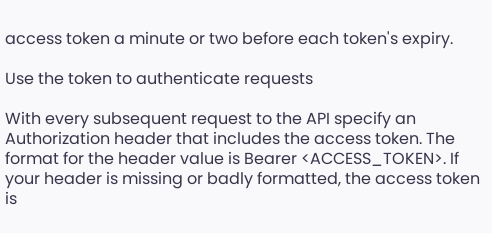access token a minute or two before each token's expiry.

Use the token to authenticate requests

With every subsequent request to the API specify an Authorization header that includes the access token. The format for the header value is Bearer <ACCESS_TOKEN>. If your header is missing or badly formatted, the access token is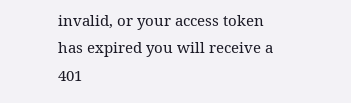invalid, or your access token has expired you will receive a 401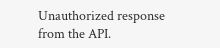Unauthorized response from the API.